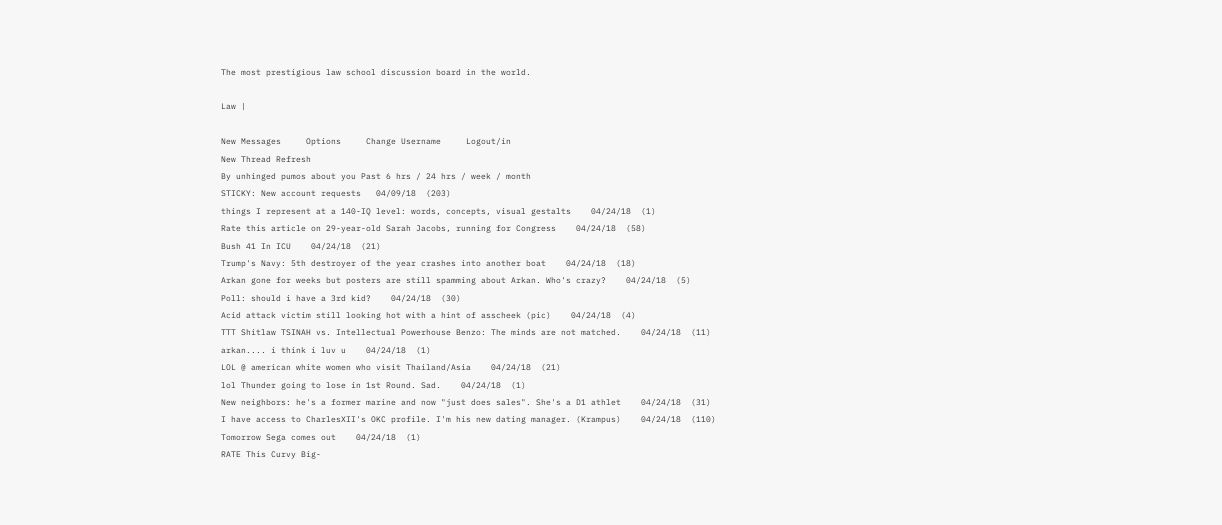The most prestigious law school discussion board in the world.

Law |

New Messages     Options     Change Username     Logout/in
New Thread Refresh
By unhinged pumos about you Past 6 hrs / 24 hrs / week / month
STICKY: New account requests   04/09/18  (203)
things I represent at a 140-IQ level: words, concepts, visual gestalts    04/24/18  (1)
Rate this article on 29-year-old Sarah Jacobs, running for Congress    04/24/18  (58)
Bush 41 In ICU    04/24/18  (21)
Trump's Navy: 5th destroyer of the year crashes into another boat    04/24/18  (18)
Arkan gone for weeks but posters are still spamming about Arkan. Who's crazy?    04/24/18  (5)
Poll: should i have a 3rd kid?    04/24/18  (30)
Acid attack victim still looking hot with a hint of asscheek (pic)    04/24/18  (4)
TTT Shitlaw TSINAH vs. Intellectual Powerhouse Benzo: The minds are not matched.    04/24/18  (11)
arkan.... i think i luv u    04/24/18  (1)
LOL @ american white women who visit Thailand/Asia    04/24/18  (21)
lol Thunder going to lose in 1st Round. Sad.    04/24/18  (1)
New neighbors: he's a former marine and now "just does sales". She's a D1 athlet    04/24/18  (31)
I have access to CharlesXII's OKC profile. I'm his new dating manager. (Krampus)    04/24/18  (110)
Tomorrow Sega comes out    04/24/18  (1)
RATE This Curvy Big-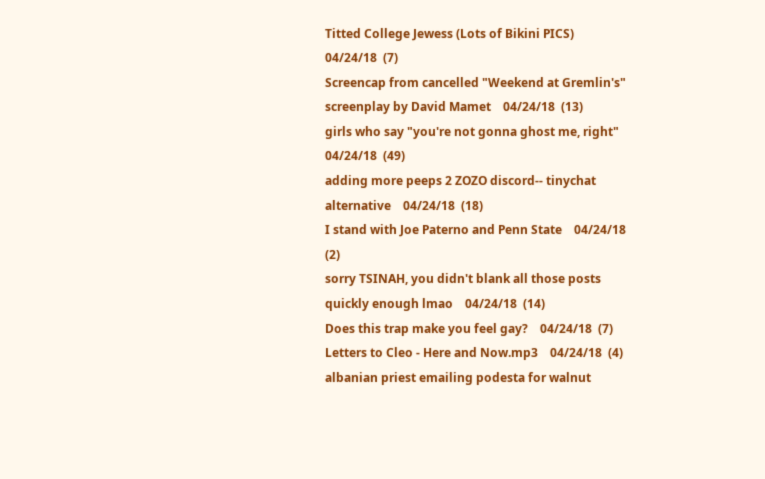Titted College Jewess (Lots of Bikini PICS)    04/24/18  (7)
Screencap from cancelled "Weekend at Gremlin's" screenplay by David Mamet    04/24/18  (13)
girls who say "you're not gonna ghost me, right"    04/24/18  (49)
adding more peeps 2 ZOZO discord-- tinychat alternative    04/24/18  (18)
I stand with Joe Paterno and Penn State    04/24/18  (2)
sorry TSINAH, you didn't blank all those posts quickly enough lmao    04/24/18  (14)
Does this trap make you feel gay?    04/24/18  (7)
Letters to Cleo - Here and Now.mp3    04/24/18  (4)
albanian priest emailing podesta for walnut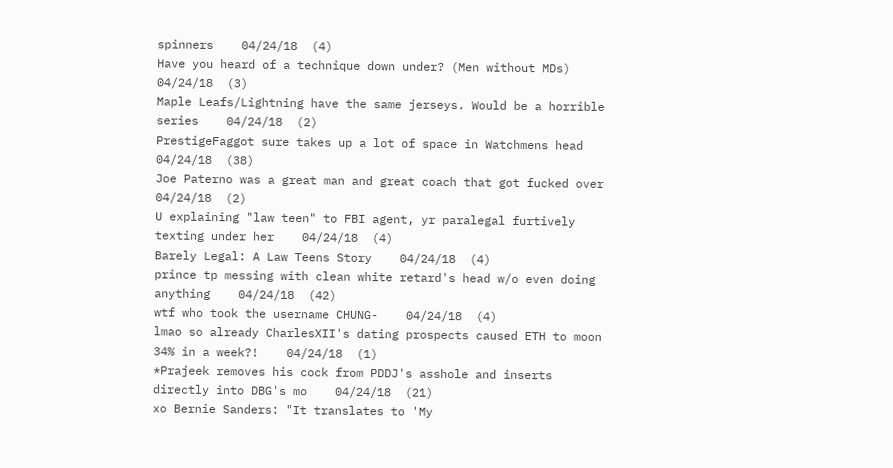spinners    04/24/18  (4)
Have you heard of a technique down under? (Men without MDs)    04/24/18  (3)
Maple Leafs/Lightning have the same jerseys. Would be a horrible series    04/24/18  (2)
PrestigeFaggot sure takes up a lot of space in Watchmens head    04/24/18  (38)
Joe Paterno was a great man and great coach that got fucked over    04/24/18  (2)
U explaining "law teen" to FBI agent, yr paralegal furtively texting under her    04/24/18  (4)
Barely Legal: A Law Teens Story    04/24/18  (4)
prince tp messing with clean white retard's head w/o even doing anything    04/24/18  (42)
wtf who took the username CHUNG-    04/24/18  (4)
lmao so already CharlesXII's dating prospects caused ETH to moon 34% in a week?!    04/24/18  (1)
*Prajeek removes his cock from PDDJ's asshole and inserts directly into DBG's mo    04/24/18  (21)
xo Bernie Sanders: "It translates to 'My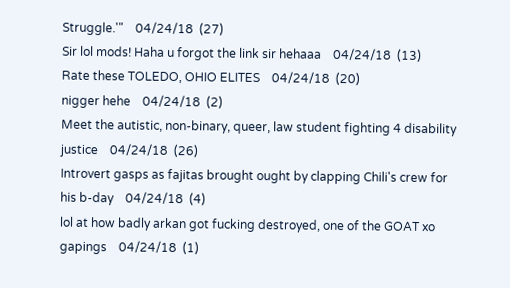Struggle.'"    04/24/18  (27)
Sir lol mods! Haha u forgot the link sir hehaaa    04/24/18  (13)
Rate these TOLEDO, OHIO ELITES    04/24/18  (20)
nigger hehe    04/24/18  (2)
Meet the autistic, non-binary, queer, law student fighting 4 disability justice    04/24/18  (26)
Introvert gasps as fajitas brought ought by clapping Chili's crew for his b-day    04/24/18  (4)
lol at how badly arkan got fucking destroyed, one of the GOAT xo gapings    04/24/18  (1)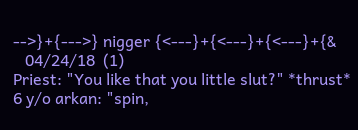-->}+{--->} nigger {<---}+{<---}+{<---}+{&
   04/24/18  (1)
Priest: "You like that you little slut?" *thrust* 6 y/o arkan: "spin,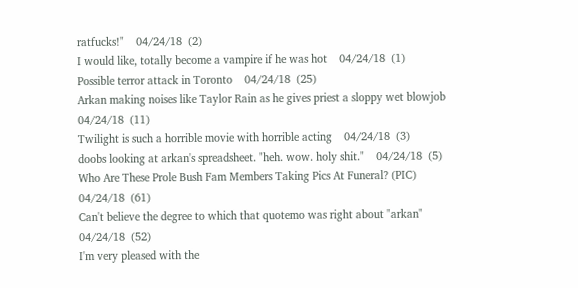ratfucks!"    04/24/18  (2)
I would like, totally become a vampire if he was hot    04/24/18  (1)
Possible terror attack in Toronto    04/24/18  (25)
Arkan making noises like Taylor Rain as he gives priest a sloppy wet blowjob    04/24/18  (11)
Twilight is such a horrible movie with horrible acting    04/24/18  (3)
doobs looking at arkan's spreadsheet. "heh. wow. holy shit."    04/24/18  (5)
Who Are These Prole Bush Fam Members Taking Pics At Funeral? (PIC)    04/24/18  (61)
Can't believe the degree to which that quotemo was right about "arkan"    04/24/18  (52)
I'm very pleased with the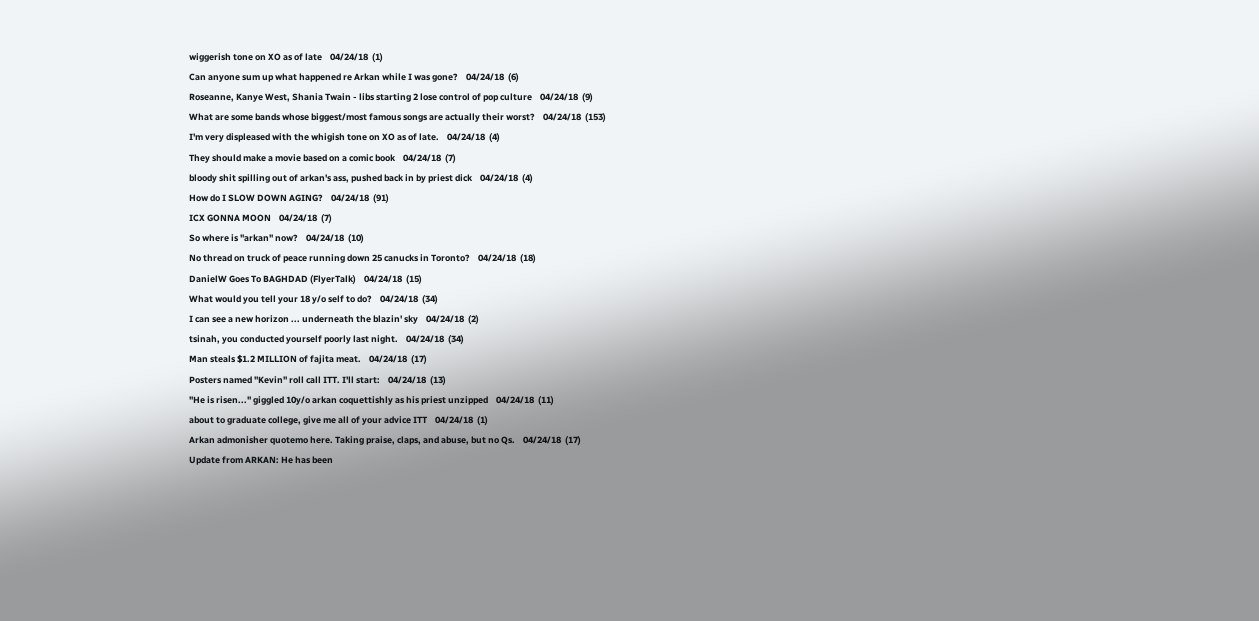wiggerish tone on XO as of late    04/24/18  (1)
Can anyone sum up what happened re Arkan while I was gone?    04/24/18  (6)
Roseanne, Kanye West, Shania Twain - libs starting 2 lose control of pop culture    04/24/18  (9)
What are some bands whose biggest/most famous songs are actually their worst?    04/24/18  (153)
I'm very displeased with the whigish tone on XO as of late.    04/24/18  (4)
They should make a movie based on a comic book    04/24/18  (7)
bloody shit spilling out of arkan's ass, pushed back in by priest dick    04/24/18  (4)
How do I SLOW DOWN AGING?    04/24/18  (91)
ICX GONNA MOON    04/24/18  (7)
So where is "arkan" now?    04/24/18  (10)
No thread on truck of peace running down 25 canucks in Toronto?    04/24/18  (18)
DanielW Goes To BAGHDAD (FlyerTalk)    04/24/18  (15)
What would you tell your 18 y/o self to do?    04/24/18  (34)
I can see a new horizon ... underneath the blazin' sky    04/24/18  (2)
tsinah, you conducted yourself poorly last night.    04/24/18  (34)
Man steals $1.2 MILLION of fajita meat.    04/24/18  (17)
Posters named "Kevin" roll call ITT. I'll start:    04/24/18  (13)
"He is risen..." giggled 10y/o arkan coquettishly as his priest unzipped    04/24/18  (11)
about to graduate college, give me all of your advice ITT    04/24/18  (1)
Arkan admonisher quotemo here. Taking praise, claps, and abuse, but no Qs.    04/24/18  (17)
Update from ARKAN: He has been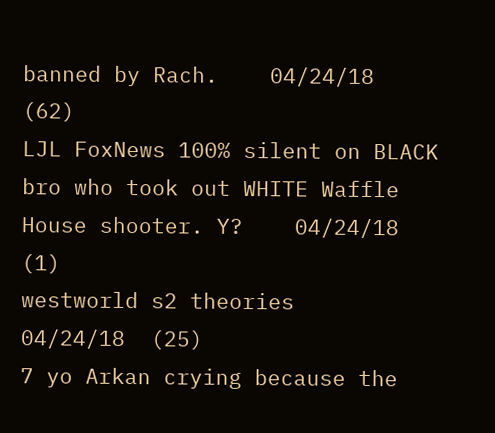banned by Rach.    04/24/18  (62)
LJL FoxNews 100% silent on BLACK bro who took out WHITE Waffle House shooter. Y?    04/24/18  (1)
westworld s2 theories    04/24/18  (25)
7 yo Arkan crying because the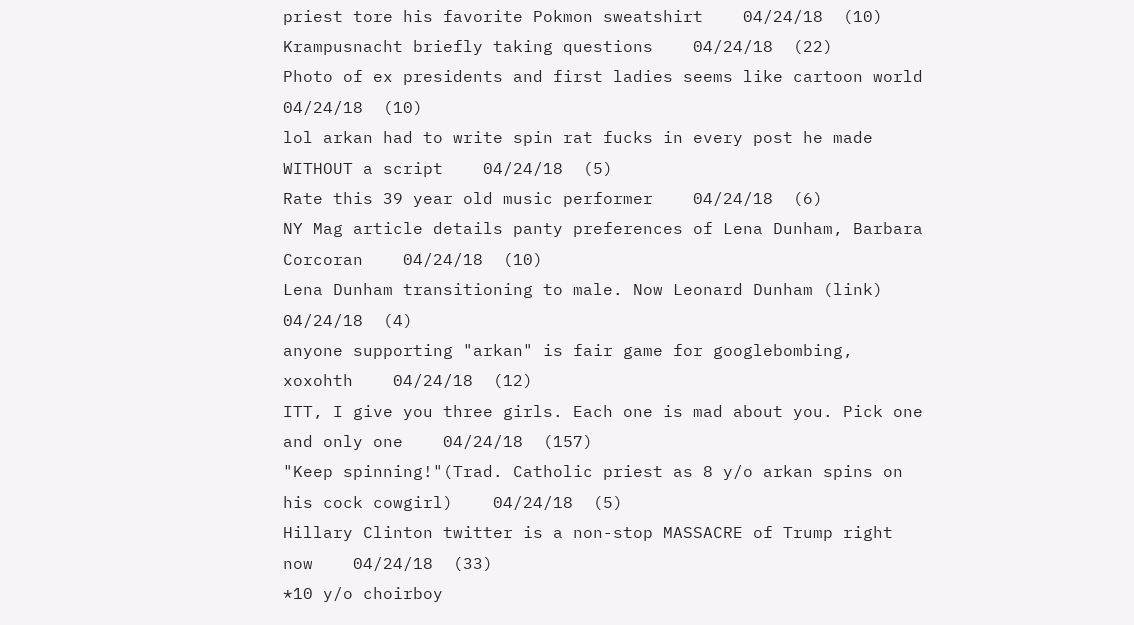priest tore his favorite Pokmon sweatshirt    04/24/18  (10)
Krampusnacht briefly taking questions    04/24/18  (22)
Photo of ex presidents and first ladies seems like cartoon world    04/24/18  (10)
lol arkan had to write spin rat fucks in every post he made WITHOUT a script    04/24/18  (5)
Rate this 39 year old music performer    04/24/18  (6)
NY Mag article details panty preferences of Lena Dunham, Barbara Corcoran    04/24/18  (10)
Lena Dunham transitioning to male. Now Leonard Dunham (link)    04/24/18  (4)
anyone supporting "arkan" is fair game for googlebombing, xoxohth    04/24/18  (12)
ITT, I give you three girls. Each one is mad about you. Pick one and only one    04/24/18  (157)
"Keep spinning!"(Trad. Catholic priest as 8 y/o arkan spins on his cock cowgirl)    04/24/18  (5)
Hillary Clinton twitter is a non-stop MASSACRE of Trump right now    04/24/18  (33)
*10 y/o choirboy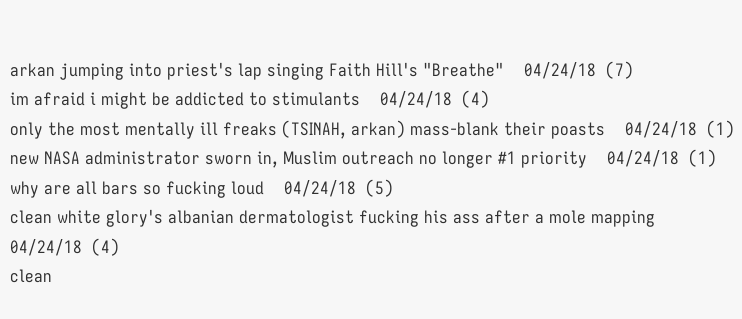arkan jumping into priest's lap singing Faith Hill's "Breathe"    04/24/18  (7)
im afraid i might be addicted to stimulants    04/24/18  (4)
only the most mentally ill freaks (TSINAH, arkan) mass-blank their poasts    04/24/18  (1)
new NASA administrator sworn in, Muslim outreach no longer #1 priority    04/24/18  (1)
why are all bars so fucking loud    04/24/18  (5)
clean white glory's albanian dermatologist fucking his ass after a mole mapping    04/24/18  (4)
clean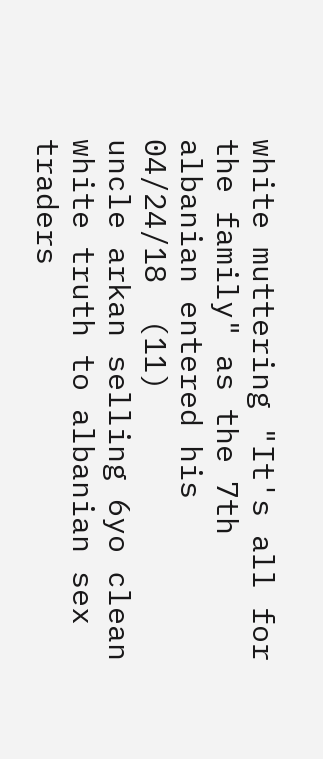white muttering "It's all for the family" as the 7th albanian entered his    04/24/18  (11)
uncle arkan selling 6yo clean white truth to albanian sex traders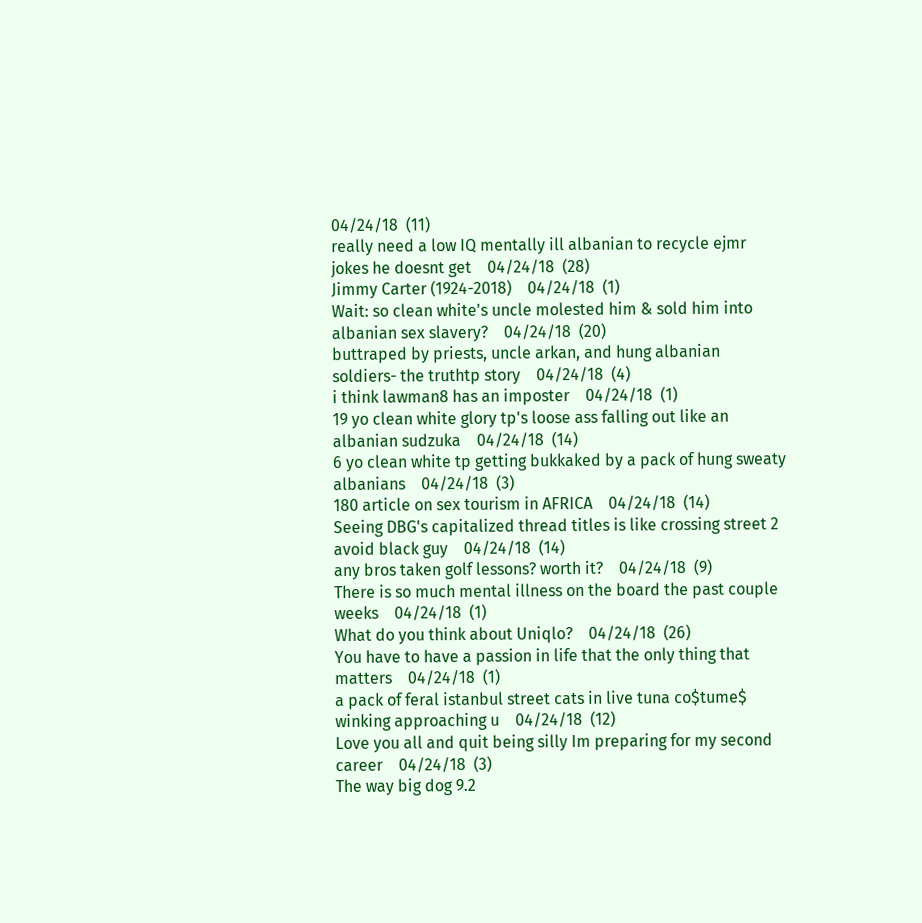04/24/18  (11)
really need a low IQ mentally ill albanian to recycle ejmr jokes he doesnt get    04/24/18  (28)
Jimmy Carter (1924-2018)    04/24/18  (1)
Wait: so clean white's uncle molested him & sold him into albanian sex slavery?    04/24/18  (20)
buttraped by priests, uncle arkan, and hung albanian soldiers- the truthtp story    04/24/18  (4)
i think lawman8 has an imposter    04/24/18  (1)
19 yo clean white glory tp's loose ass falling out like an albanian sudzuka    04/24/18  (14)
6 yo clean white tp getting bukkaked by a pack of hung sweaty albanians    04/24/18  (3)
180 article on sex tourism in AFRICA    04/24/18  (14)
Seeing DBG's capitalized thread titles is like crossing street 2 avoid black guy    04/24/18  (14)
any bros taken golf lessons? worth it?    04/24/18  (9)
There is so much mental illness on the board the past couple weeks    04/24/18  (1)
What do you think about Uniqlo?    04/24/18  (26)
You have to have a passion in life that the only thing that matters    04/24/18  (1)
a pack of feral istanbul street cats in live tuna co$tume$ winking approaching u    04/24/18  (12)
Love you all and quit being silly Im preparing for my second career    04/24/18  (3)
The way big dog 9.2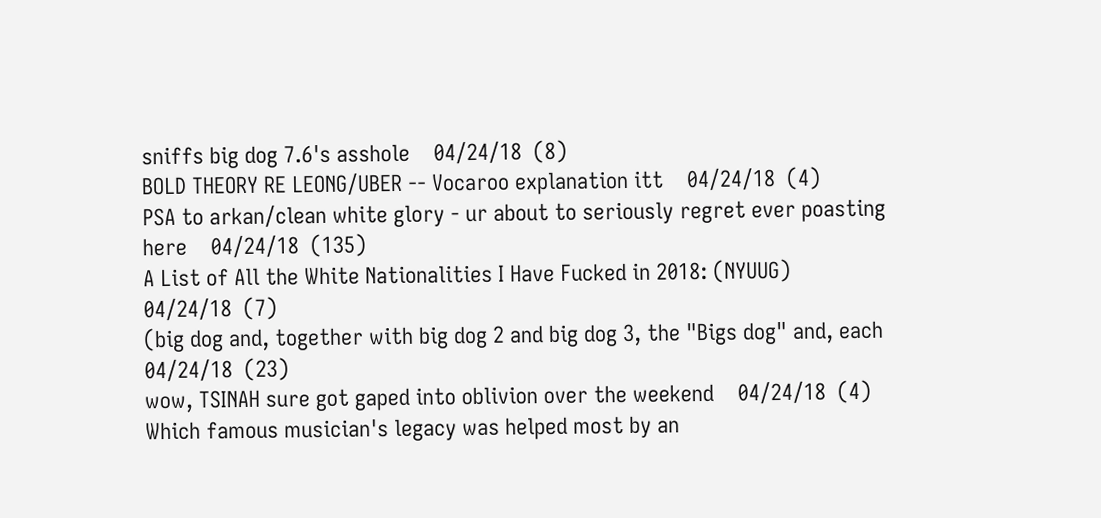sniffs big dog 7.6's asshole    04/24/18  (8)
BOLD THEORY RE LEONG/UBER -- Vocaroo explanation itt    04/24/18  (4)
PSA to arkan/clean white glory - ur about to seriously regret ever poasting here    04/24/18  (135)
A List of All the White Nationalities I Have Fucked in 2018: (NYUUG)    04/24/18  (7)
(big dog and, together with big dog 2 and big dog 3, the "Bigs dog" and, each    04/24/18  (23)
wow, TSINAH sure got gaped into oblivion over the weekend    04/24/18  (4)
Which famous musician's legacy was helped most by an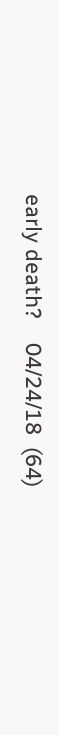early death?    04/24/18  (64)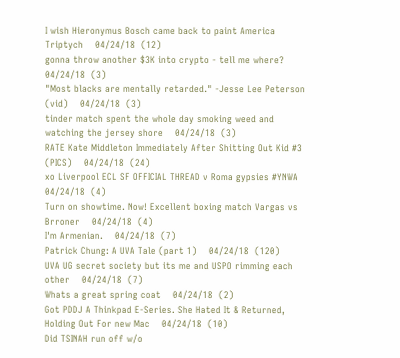I wish Hieronymus Bosch came back to paint America Triptych    04/24/18  (12)
gonna throw another $3K into crypto - tell me where?    04/24/18  (3)
"Most blacks are mentally retarded." -Jesse Lee Peterson (vid)    04/24/18  (3)
tinder match spent the whole day smoking weed and watching the jersey shore    04/24/18  (3)
RATE Kate Middleton Immediately After Shitting Out Kid #3 (PICS)    04/24/18  (24)
xo Liverpool ECL SF OFFICIAL THREAD v Roma gypsies #YNWA    04/24/18  (4)
Turn on showtime. Now! Excellent boxing match Vargas vs Brroner    04/24/18  (4)
I'm Armenian.    04/24/18  (7)
Patrick Chung: A UVA Tale (part 1)    04/24/18  (120)
UVA UG secret society but its me and USPO rimming each other    04/24/18  (7)
Whats a great spring coat    04/24/18  (2)
Got PDDJ A Thinkpad E-Series. She Hated It & Returned, Holding Out For new Mac    04/24/18  (10)
Did TSINAH run off w/o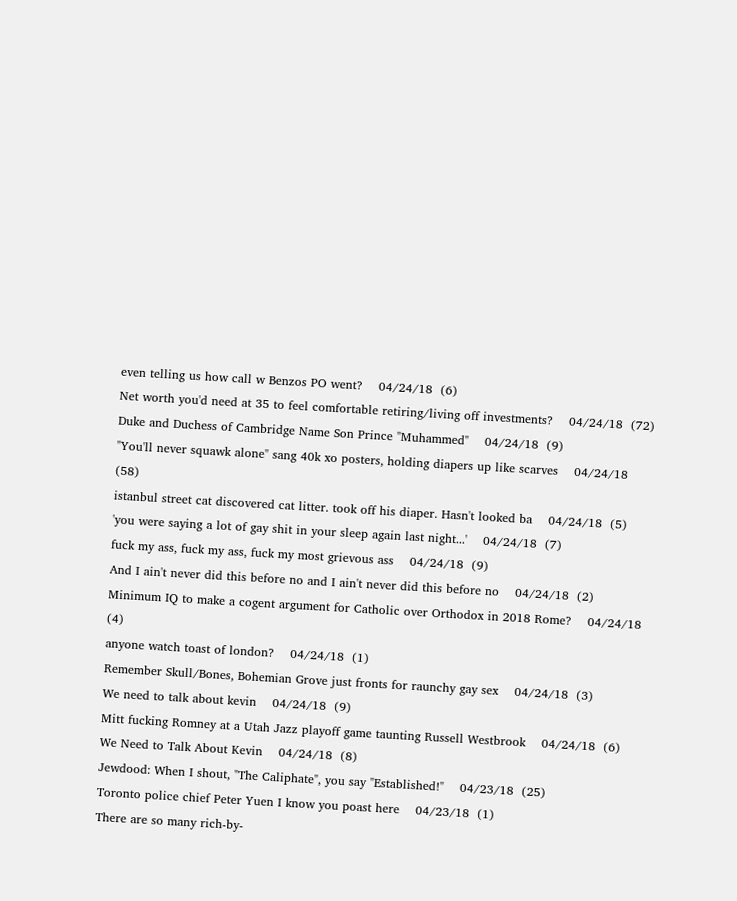even telling us how call w Benzos PO went?    04/24/18  (6)
Net worth you'd need at 35 to feel comfortable retiring/living off investments?    04/24/18  (72)
Duke and Duchess of Cambridge Name Son Prince "Muhammed"    04/24/18  (9)
"You'll never squawk alone" sang 40k xo posters, holding diapers up like scarves    04/24/18  (58)
istanbul street cat discovered cat litter. took off his diaper. Hasn't looked ba    04/24/18  (5)
'you were saying a lot of gay shit in your sleep again last night...'    04/24/18  (7)
fuck my ass, fuck my ass, fuck my most grievous ass    04/24/18  (9)
And I ain't never did this before no and I ain't never did this before no    04/24/18  (2)
Minimum IQ to make a cogent argument for Catholic over Orthodox in 2018 Rome?    04/24/18  (4)
anyone watch toast of london?    04/24/18  (1)
Remember Skull/Bones, Bohemian Grove just fronts for raunchy gay sex    04/24/18  (3)
We need to talk about kevin    04/24/18  (9)
Mitt fucking Romney at a Utah Jazz playoff game taunting Russell Westbrook    04/24/18  (6)
We Need to Talk About Kevin    04/24/18  (8)
Jewdood: When I shout, "The Caliphate", you say "Established!"    04/23/18  (25)
Toronto police chief Peter Yuen I know you poast here    04/23/18  (1)
There are so many rich-by-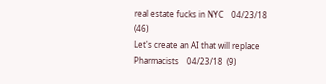real estate fucks in NYC    04/23/18  (46)
Let's create an AI that will replace Pharmacists    04/23/18  (9)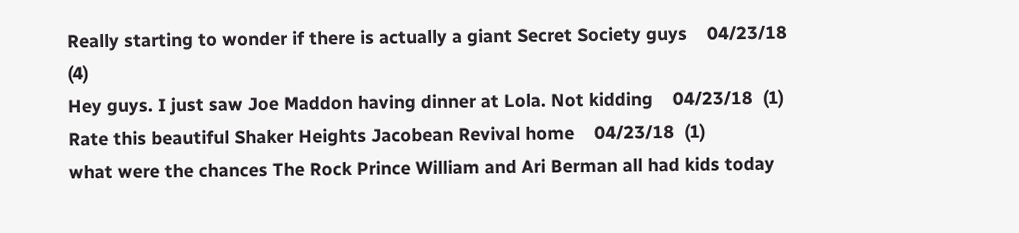Really starting to wonder if there is actually a giant Secret Society guys    04/23/18  (4)
Hey guys. I just saw Joe Maddon having dinner at Lola. Not kidding    04/23/18  (1)
Rate this beautiful Shaker Heights Jacobean Revival home    04/23/18  (1)
what were the chances The Rock Prince William and Ari Berman all had kids today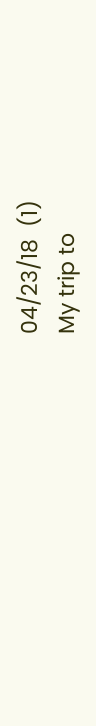04/23/18  (1)
My trip to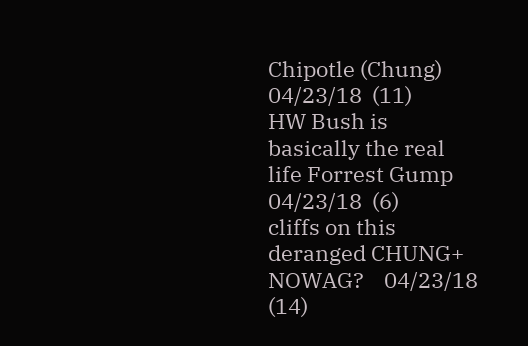Chipotle (Chung)    04/23/18  (11)
HW Bush is basically the real life Forrest Gump    04/23/18  (6)
cliffs on this deranged CHUNG+ NOWAG?    04/23/18  (14)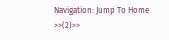Navigation: Jump To Home >>(2)>>